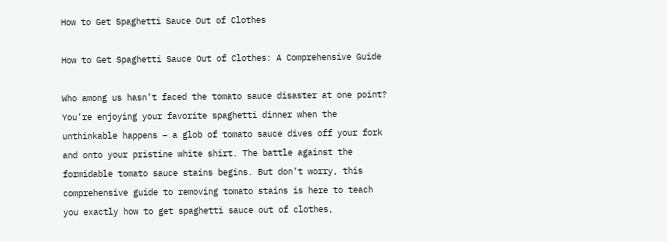How to Get Spaghetti Sauce Out of Clothes

How to Get Spaghetti Sauce Out of Clothes: A Comprehensive Guide

Who among us hasn’t faced the tomato sauce disaster at one point? You’re enjoying your favorite spaghetti dinner when the unthinkable happens – a glob of tomato sauce dives off your fork and onto your pristine white shirt. The battle against the formidable tomato sauce stains begins. But don’t worry, this comprehensive guide to removing tomato stains is here to teach you exactly how to get spaghetti sauce out of clothes,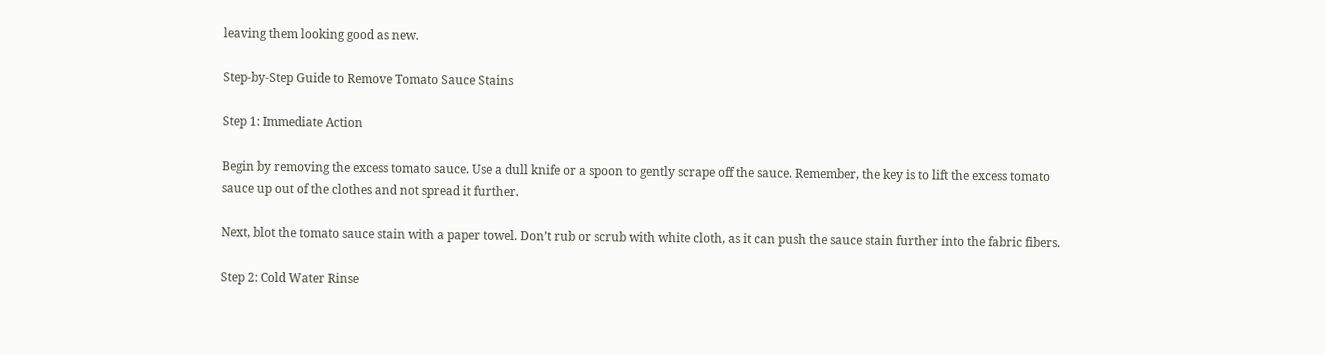leaving them looking good as new.

Step-by-Step Guide to Remove Tomato Sauce Stains

Step 1: Immediate Action

Begin by removing the excess tomato sauce. Use a dull knife or a spoon to gently scrape off the sauce. Remember, the key is to lift the excess tomato sauce up out of the clothes and not spread it further.

Next, blot the tomato sauce stain with a paper towel. Don’t rub or scrub with white cloth, as it can push the sauce stain further into the fabric fibers.

Step 2: Cold Water Rinse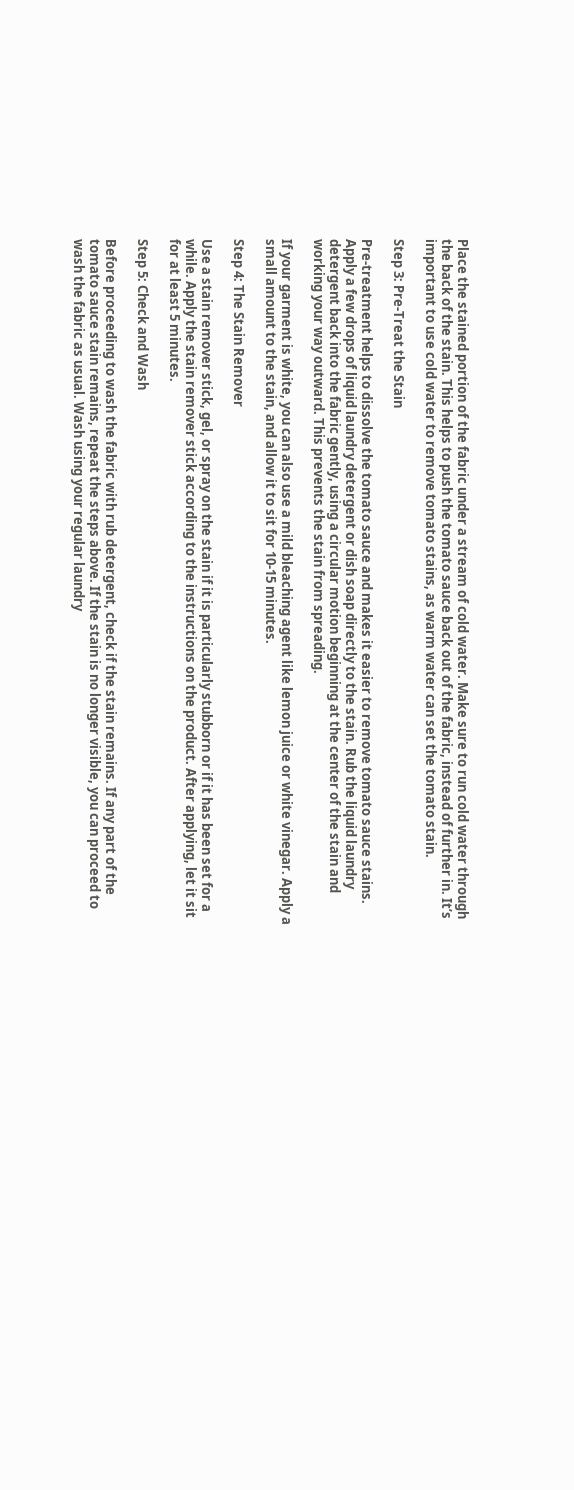Place the stained portion of the fabric under a stream of cold water. Make sure to run cold water through the back of the stain. This helps to push the tomato sauce back out of the fabric, instead of further in. It’s important to use cold water to remove tomato stains, as warm water can set the tomato stain.

Step 3: Pre-Treat the Stain

Pre-treatment helps to dissolve the tomato sauce and makes it easier to remove tomato sauce stains. Apply a few drops of liquid laundry detergent or dish soap directly to the stain. Rub the liquid laundry detergent back into the fabric gently, using a circular motion beginning at the center of the stain and working your way outward. This prevents the stain from spreading.

If your garment is white, you can also use a mild bleaching agent like lemon juice or white vinegar. Apply a small amount to the stain, and allow it to sit for 10-15 minutes.

Step 4: The Stain Remover

Use a stain remover stick, gel, or spray on the stain if it is particularly stubborn or if it has been set for a while. Apply the stain remover stick according to the instructions on the product. After applying, let it sit for at least 5 minutes.

Step 5: Check and Wash

Before proceeding to wash the fabric with rub detergent, check if the stain remains. If any part of the tomato sauce stain remains, repeat the steps above. If the stain is no longer visible, you can proceed to wash the fabric as usual. Wash using your regular laundry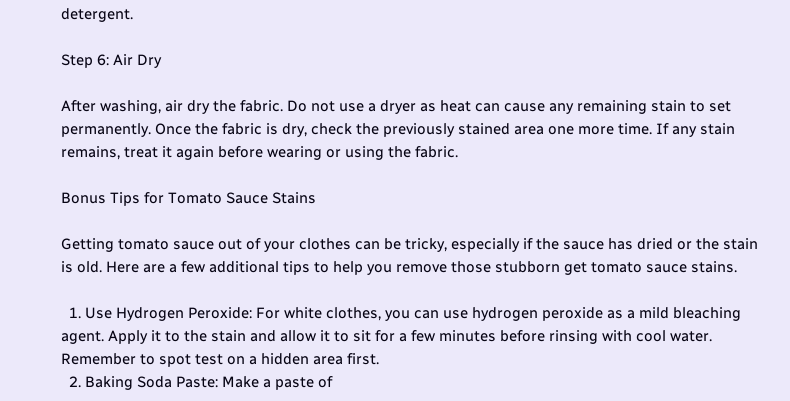detergent.

Step 6: Air Dry

After washing, air dry the fabric. Do not use a dryer as heat can cause any remaining stain to set permanently. Once the fabric is dry, check the previously stained area one more time. If any stain remains, treat it again before wearing or using the fabric.

Bonus Tips for Tomato Sauce Stains

Getting tomato sauce out of your clothes can be tricky, especially if the sauce has dried or the stain is old. Here are a few additional tips to help you remove those stubborn get tomato sauce stains.

  1. Use Hydrogen Peroxide: For white clothes, you can use hydrogen peroxide as a mild bleaching agent. Apply it to the stain and allow it to sit for a few minutes before rinsing with cool water. Remember to spot test on a hidden area first.
  2. Baking Soda Paste: Make a paste of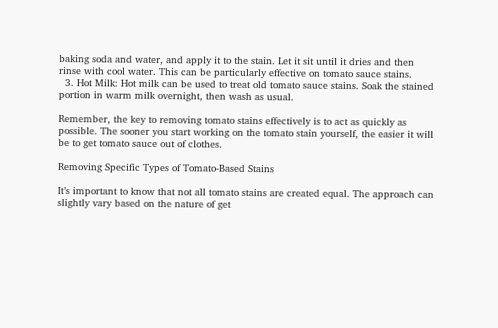baking soda and water, and apply it to the stain. Let it sit until it dries and then rinse with cool water. This can be particularly effective on tomato sauce stains.
  3. Hot Milk: Hot milk can be used to treat old tomato sauce stains. Soak the stained portion in warm milk overnight, then wash as usual.

Remember, the key to removing tomato stains effectively is to act as quickly as possible. The sooner you start working on the tomato stain yourself, the easier it will be to get tomato sauce out of clothes.

Removing Specific Types of Tomato-Based Stains

It’s important to know that not all tomato stains are created equal. The approach can slightly vary based on the nature of get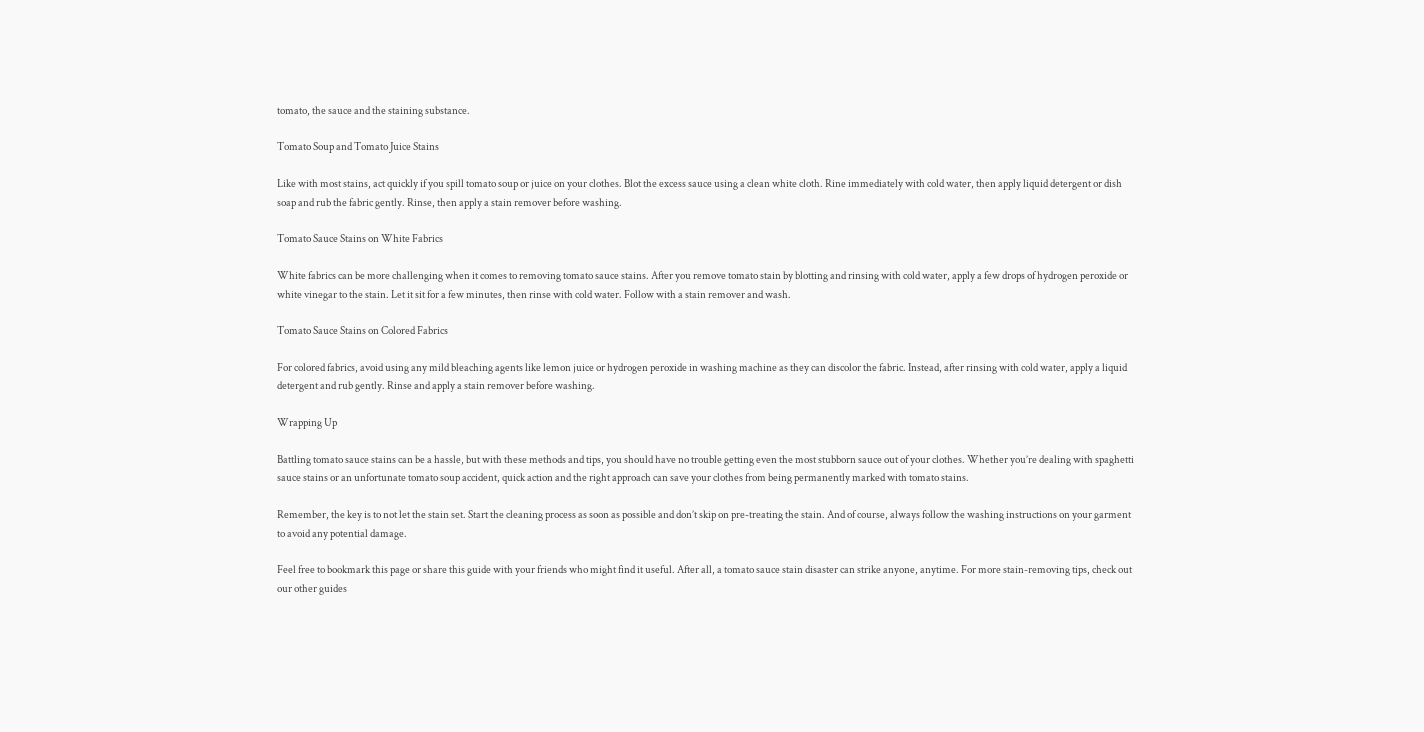tomato, the sauce and the staining substance.

Tomato Soup and Tomato Juice Stains

Like with most stains, act quickly if you spill tomato soup or juice on your clothes. Blot the excess sauce using a clean white cloth. Rine immediately with cold water, then apply liquid detergent or dish soap and rub the fabric gently. Rinse, then apply a stain remover before washing.

Tomato Sauce Stains on White Fabrics

White fabrics can be more challenging when it comes to removing tomato sauce stains. After you remove tomato stain by blotting and rinsing with cold water, apply a few drops of hydrogen peroxide or white vinegar to the stain. Let it sit for a few minutes, then rinse with cold water. Follow with a stain remover and wash.

Tomato Sauce Stains on Colored Fabrics

For colored fabrics, avoid using any mild bleaching agents like lemon juice or hydrogen peroxide in washing machine as they can discolor the fabric. Instead, after rinsing with cold water, apply a liquid detergent and rub gently. Rinse and apply a stain remover before washing.

Wrapping Up

Battling tomato sauce stains can be a hassle, but with these methods and tips, you should have no trouble getting even the most stubborn sauce out of your clothes. Whether you’re dealing with spaghetti sauce stains or an unfortunate tomato soup accident, quick action and the right approach can save your clothes from being permanently marked with tomato stains.

Remember, the key is to not let the stain set. Start the cleaning process as soon as possible and don’t skip on pre-treating the stain. And of course, always follow the washing instructions on your garment to avoid any potential damage.

Feel free to bookmark this page or share this guide with your friends who might find it useful. After all, a tomato sauce stain disaster can strike anyone, anytime. For more stain-removing tips, check out our other guides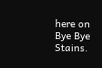here on Bye Bye Stains.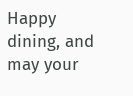Happy dining, and may your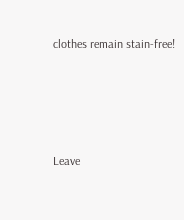clothes remain stain-free!






Leave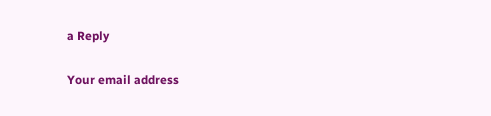a Reply

Your email address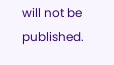will not be published.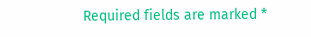Required fields are marked *